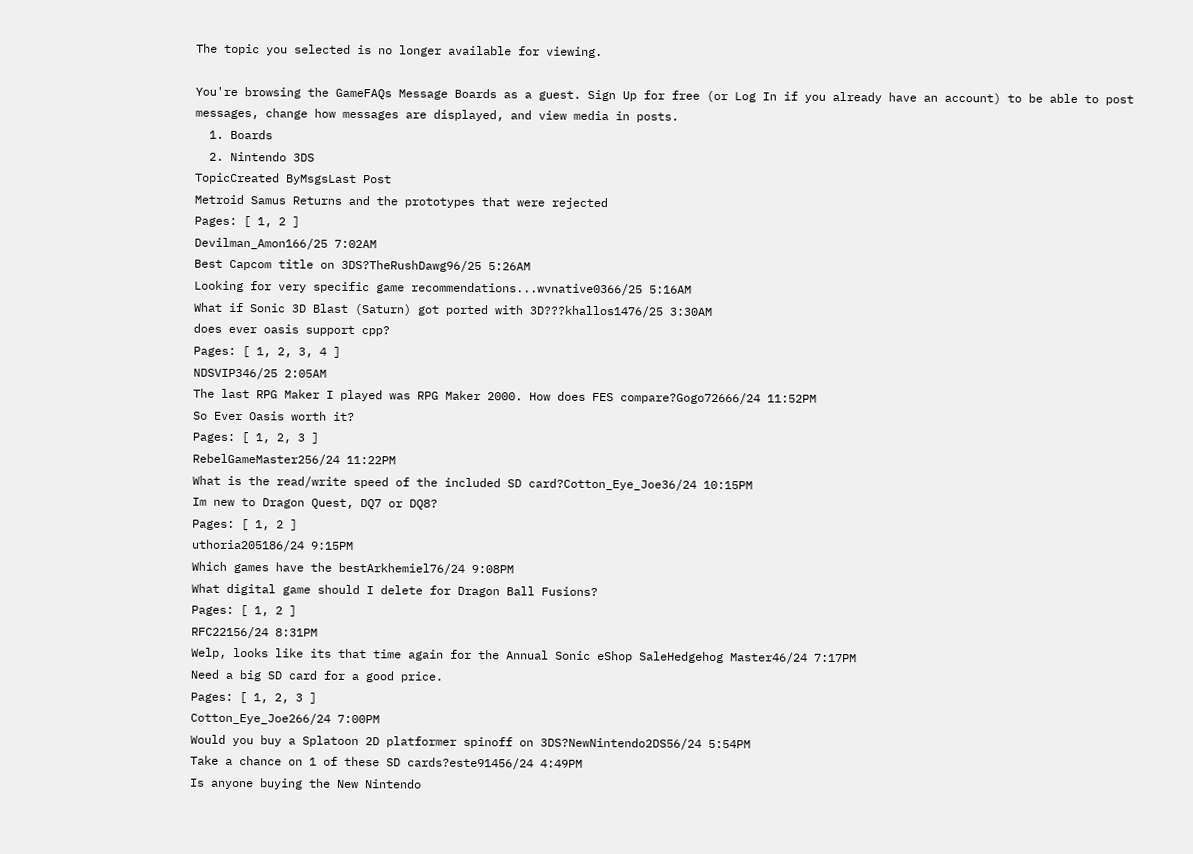The topic you selected is no longer available for viewing.

You're browsing the GameFAQs Message Boards as a guest. Sign Up for free (or Log In if you already have an account) to be able to post messages, change how messages are displayed, and view media in posts.
  1. Boards
  2. Nintendo 3DS
TopicCreated ByMsgsLast Post
Metroid Samus Returns and the prototypes that were rejected
Pages: [ 1, 2 ]
Devilman_Amon166/25 7:02AM
Best Capcom title on 3DS?TheRushDawg96/25 5:26AM
Looking for very specific game recommendations...wvnative0366/25 5:16AM
What if Sonic 3D Blast (Saturn) got ported with 3D???khallos1476/25 3:30AM
does ever oasis support cpp?
Pages: [ 1, 2, 3, 4 ]
NDSVIP346/25 2:05AM
The last RPG Maker I played was RPG Maker 2000. How does FES compare?Gogo72666/24 11:52PM
So Ever Oasis worth it?
Pages: [ 1, 2, 3 ]
RebelGameMaster256/24 11:22PM
What is the read/write speed of the included SD card?Cotton_Eye_Joe36/24 10:15PM
Im new to Dragon Quest, DQ7 or DQ8?
Pages: [ 1, 2 ]
uthoria205186/24 9:15PM
Which games have the bestArkhemiel76/24 9:08PM
What digital game should I delete for Dragon Ball Fusions?
Pages: [ 1, 2 ]
RFC22156/24 8:31PM
Welp, looks like its that time again for the Annual Sonic eShop SaleHedgehog Master46/24 7:17PM
Need a big SD card for a good price.
Pages: [ 1, 2, 3 ]
Cotton_Eye_Joe266/24 7:00PM
Would you buy a Splatoon 2D platformer spinoff on 3DS?NewNintendo2DS56/24 5:54PM
Take a chance on 1 of these SD cards?este91456/24 4:49PM
Is anyone buying the New Nintendo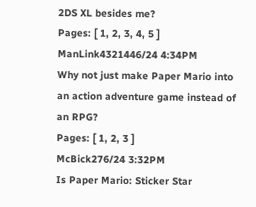2DS XL besides me?
Pages: [ 1, 2, 3, 4, 5 ]
ManLink4321446/24 4:34PM
Why not just make Paper Mario into an action adventure game instead of an RPG?
Pages: [ 1, 2, 3 ]
McBick276/24 3:32PM
Is Paper Mario: Sticker Star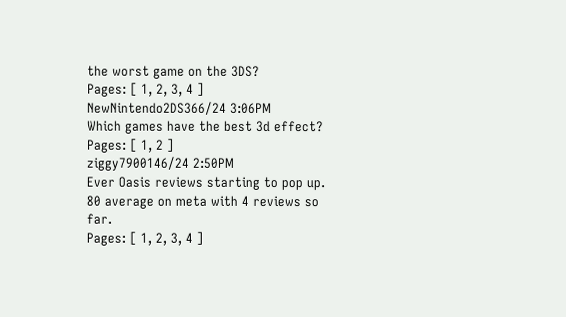the worst game on the 3DS?
Pages: [ 1, 2, 3, 4 ]
NewNintendo2DS366/24 3:06PM
Which games have the best 3d effect?
Pages: [ 1, 2 ]
ziggy7900146/24 2:50PM
Ever Oasis reviews starting to pop up. 80 average on meta with 4 reviews so far.
Pages: [ 1, 2, 3, 4 ]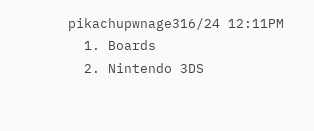pikachupwnage316/24 12:11PM
  1. Boards
  2. Nintendo 3DS